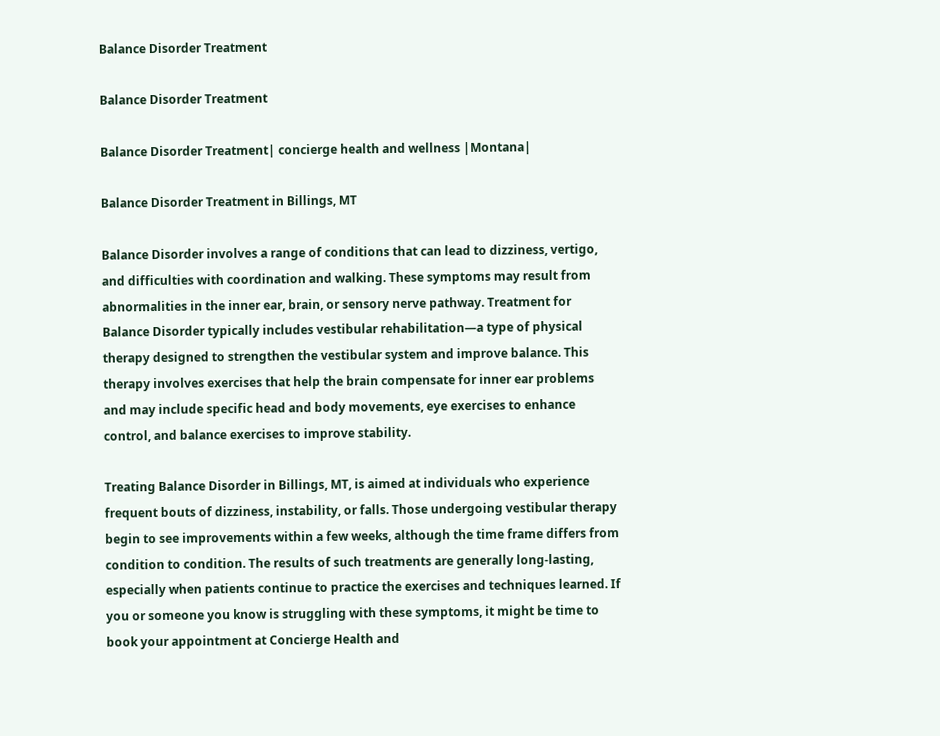Balance Disorder Treatment

Balance Disorder Treatment

Balance Disorder Treatment| concierge health and wellness |Montana|

Balance Disorder Treatment in Billings, MT

Balance Disorder involves a range of conditions that can lead to dizziness, vertigo, and difficulties with coordination and walking. These symptoms may result from abnormalities in the inner ear, brain, or sensory nerve pathway. Treatment for Balance Disorder typically includes vestibular rehabilitation—a type of physical therapy designed to strengthen the vestibular system and improve balance. This therapy involves exercises that help the brain compensate for inner ear problems and may include specific head and body movements, eye exercises to enhance control, and balance exercises to improve stability.

Treating Balance Disorder in Billings, MT, is aimed at individuals who experience frequent bouts of dizziness, instability, or falls. Those undergoing vestibular therapy begin to see improvements within a few weeks, although the time frame differs from condition to condition. The results of such treatments are generally long-lasting, especially when patients continue to practice the exercises and techniques learned. If you or someone you know is struggling with these symptoms, it might be time to book your appointment at Concierge Health and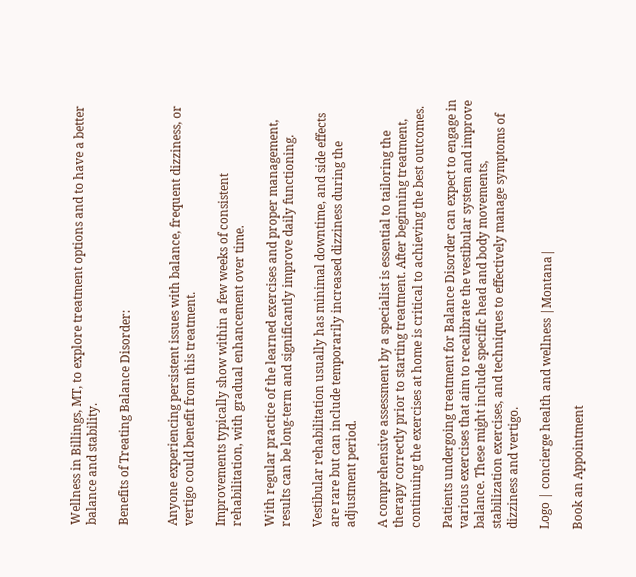Wellness in Billings, MT, to explore treatment options and to have a better balance and stability.

Benefits of Treating Balance Disorder:


Anyone experiencing persistent issues with balance, frequent dizziness, or vertigo could benefit from this treatment.

Improvements typically show within a few weeks of consistent rehabilitation, with gradual enhancement over time.

With regular practice of the learned exercises and proper management, results can be long-term and significantly improve daily functioning.

Vestibular rehabilitation usually has minimal downtime, and side effects are rare but can include temporarily increased dizziness during the adjustment period.

A comprehensive assessment by a specialist is essential to tailoring the therapy correctly prior to starting treatment. After beginning treatment, continuing the exercises at home is critical to achieving the best outcomes.

Patients undergoing treatment for Balance Disorder can expect to engage in various exercises that aim to recalibrate the vestibular system and improve balance. These might include specific head and body movements, stabilization exercises, and techniques to effectively manage symptoms of dizziness and vertigo.

Logo | concierge health and wellness |Montana|

Book an Appointment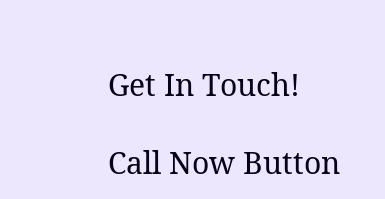Get In Touch!

Call Now Button